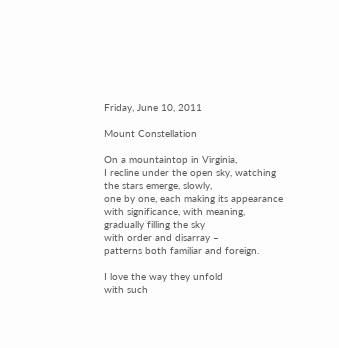Friday, June 10, 2011

Mount Constellation

On a mountaintop in Virginia,
I recline under the open sky, watching
the stars emerge, slowly,
one by one, each making its appearance
with significance, with meaning,
gradually filling the sky
with order and disarray –
patterns both familiar and foreign.

I love the way they unfold
with such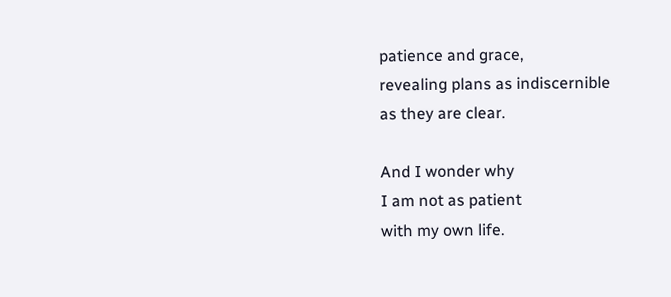patience and grace,
revealing plans as indiscernible
as they are clear.

And I wonder why
I am not as patient
with my own life.